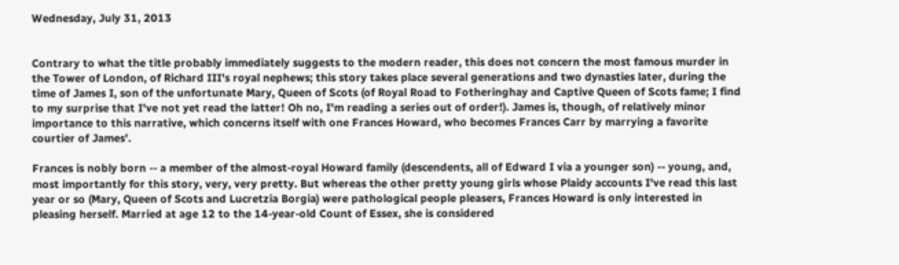Wednesday, July 31, 2013


Contrary to what the title probably immediately suggests to the modern reader, this does not concern the most famous murder in the Tower of London, of Richard III's royal nephews; this story takes place several generations and two dynasties later, during the time of James I, son of the unfortunate Mary, Queen of Scots (of Royal Road to Fotheringhay and Captive Queen of Scots fame; I find to my surprise that I've not yet read the latter! Oh no, I'm reading a series out of order!). James is, though, of relatively minor importance to this narrative, which concerns itself with one Frances Howard, who becomes Frances Carr by marrying a favorite courtier of James'.

Frances is nobly born -- a member of the almost-royal Howard family (descendents, all of Edward I via a younger son) -- young, and, most importantly for this story, very, very pretty. But whereas the other pretty young girls whose Plaidy accounts I've read this last year or so (Mary, Queen of Scots and Lucretzia Borgia) were pathological people pleasers, Frances Howard is only interested in pleasing herself. Married at age 12 to the 14-year-old Count of Essex, she is considered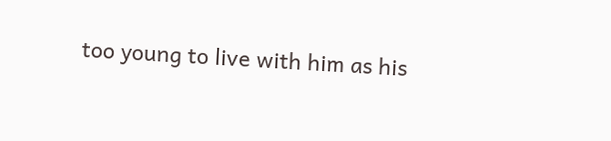too young to live with him as his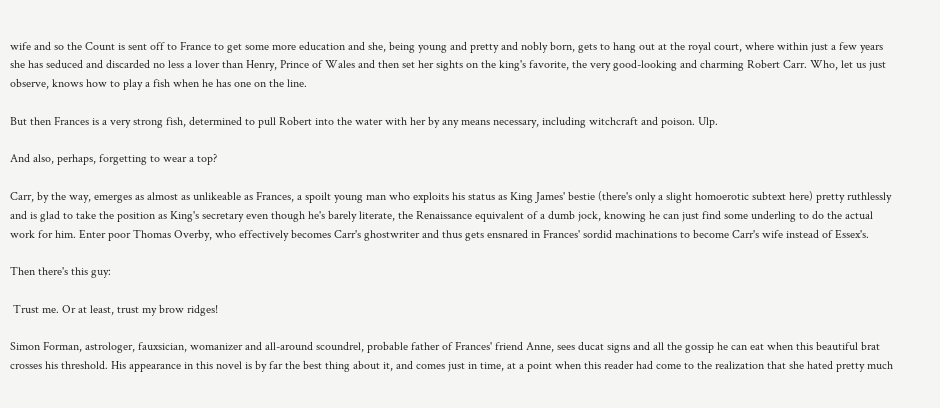wife and so the Count is sent off to France to get some more education and she, being young and pretty and nobly born, gets to hang out at the royal court, where within just a few years she has seduced and discarded no less a lover than Henry, Prince of Wales and then set her sights on the king's favorite, the very good-looking and charming Robert Carr. Who, let us just observe, knows how to play a fish when he has one on the line.

But then Frances is a very strong fish, determined to pull Robert into the water with her by any means necessary, including witchcraft and poison. Ulp.

And also, perhaps, forgetting to wear a top?

Carr, by the way, emerges as almost as unlikeable as Frances, a spoilt young man who exploits his status as King James' bestie (there's only a slight homoerotic subtext here) pretty ruthlessly and is glad to take the position as King's secretary even though he's barely literate, the Renaissance equivalent of a dumb jock, knowing he can just find some underling to do the actual work for him. Enter poor Thomas Overby, who effectively becomes Carr's ghostwriter and thus gets ensnared in Frances' sordid machinations to become Carr's wife instead of Essex's.

Then there's this guy:

 Trust me. Or at least, trust my brow ridges!

Simon Forman, astrologer, fauxsician, womanizer and all-around scoundrel, probable father of Frances' friend Anne, sees ducat signs and all the gossip he can eat when this beautiful brat crosses his threshold. His appearance in this novel is by far the best thing about it, and comes just in time, at a point when this reader had come to the realization that she hated pretty much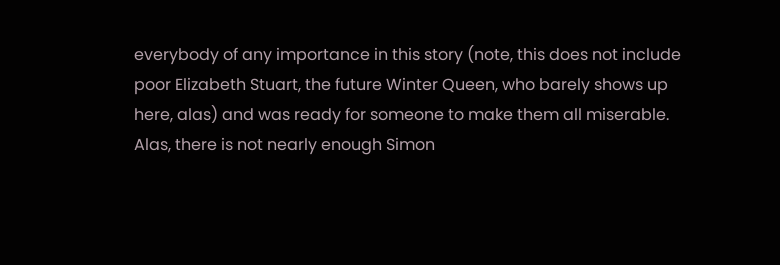everybody of any importance in this story (note, this does not include poor Elizabeth Stuart, the future Winter Queen, who barely shows up here, alas) and was ready for someone to make them all miserable. Alas, there is not nearly enough Simon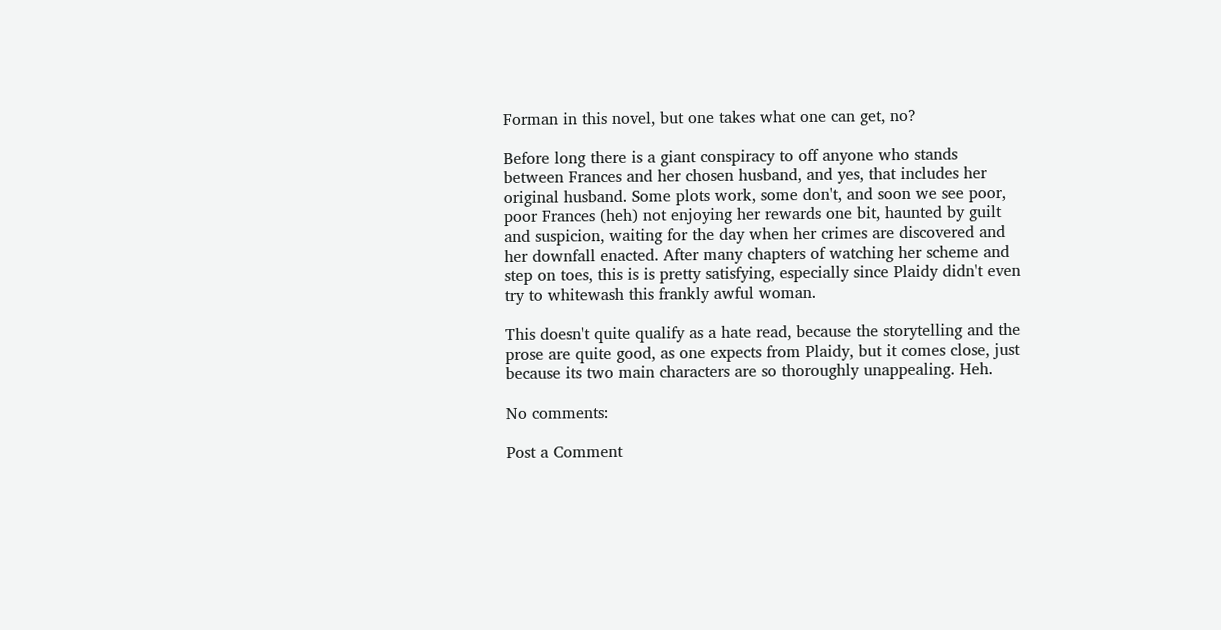Forman in this novel, but one takes what one can get, no?

Before long there is a giant conspiracy to off anyone who stands between Frances and her chosen husband, and yes, that includes her original husband. Some plots work, some don't, and soon we see poor, poor Frances (heh) not enjoying her rewards one bit, haunted by guilt and suspicion, waiting for the day when her crimes are discovered and her downfall enacted. After many chapters of watching her scheme and step on toes, this is is pretty satisfying, especially since Plaidy didn't even try to whitewash this frankly awful woman.

This doesn't quite qualify as a hate read, because the storytelling and the prose are quite good, as one expects from Plaidy, but it comes close, just because its two main characters are so thoroughly unappealing. Heh.

No comments:

Post a Comment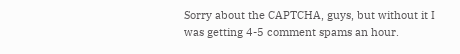Sorry about the CAPTCHA, guys, but without it I was getting 4-5 comment spams an hour.